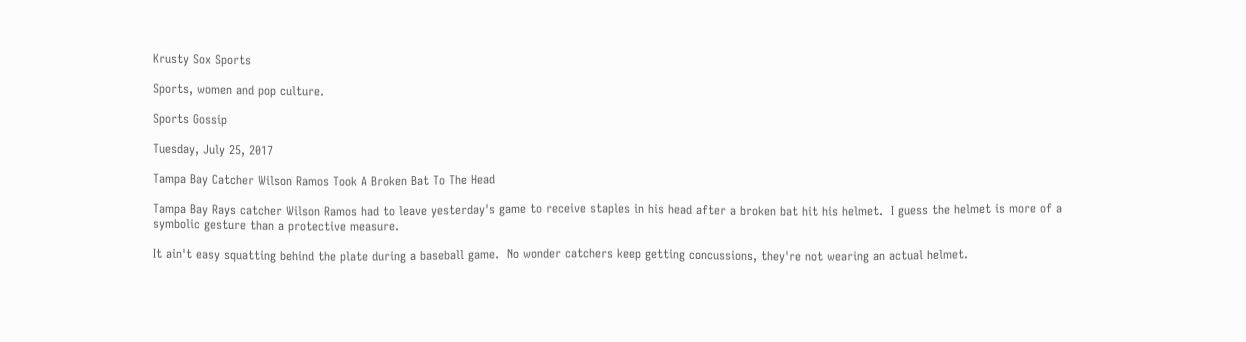Krusty Sox Sports

Sports, women and pop culture.

Sports Gossip

Tuesday, July 25, 2017

Tampa Bay Catcher Wilson Ramos Took A Broken Bat To The Head

Tampa Bay Rays catcher Wilson Ramos had to leave yesterday's game to receive staples in his head after a broken bat hit his helmet.  I guess the helmet is more of a symbolic gesture than a protective measure.

It ain't easy squatting behind the plate during a baseball game.  No wonder catchers keep getting concussions, they're not wearing an actual helmet.